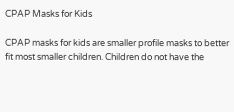CPAP Masks for Kids

CPAP masks for kids are smaller profile masks to better fit most smaller children. Children do not have the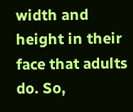width and height in their face that adults do. So,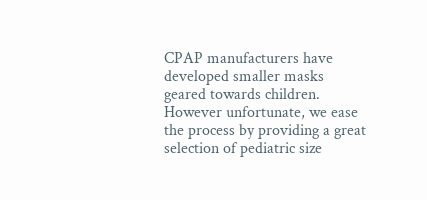CPAP manufacturers have developed smaller masks geared towards children. However unfortunate, we ease the process by providing a great selection of pediatric size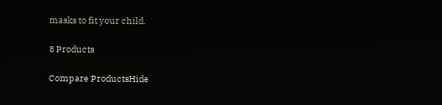masks to fit your child.

8 Products

Compare ProductsHide